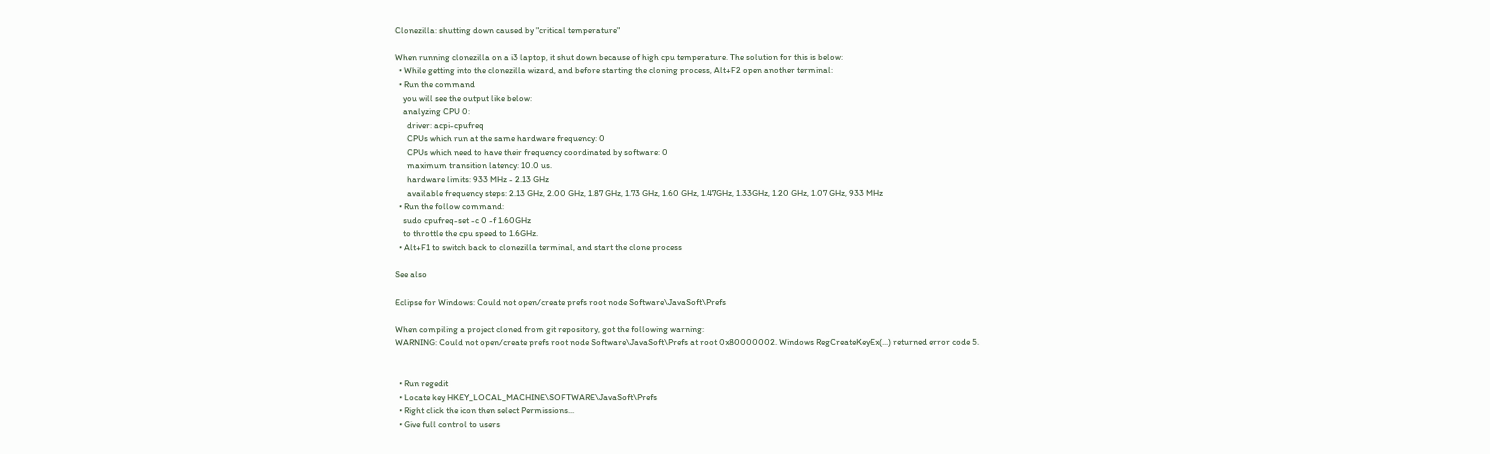Clonezilla: shutting down caused by "critical temperature"

When running clonezilla on a i3 laptop, it shut down because of high cpu temperature. The solution for this is below:
  • While getting into the clonezilla wizard, and before starting the cloning process, Alt+F2 open another terminal:
  • Run the command
    you will see the output like below:
    analyzing CPU 0:
      driver: acpi-cpufreq
      CPUs which run at the same hardware frequency: 0
      CPUs which need to have their frequency coordinated by software: 0
      maximum transition latency: 10.0 us.
      hardware limits: 933 MHz - 2.13 GHz
      available frequency steps: 2.13 GHz, 2.00 GHz, 1.87 GHz, 1.73 GHz, 1.60 GHz, 1.47GHz, 1.33GHz, 1.20 GHz, 1.07 GHz, 933 MHz
  • Run the follow command:
    sudo cpufreq-set -c 0 -f 1.60GHz
    to throttle the cpu speed to 1.6GHz.
  • Alt+F1 to switch back to clonezilla terminal, and start the clone process

See also

Eclipse for Windows: Could not open/create prefs root node Software\JavaSoft\Prefs

When compiling a project cloned from git repository, got the following warning:
WARNING: Could not open/create prefs root node Software\JavaSoft\Prefs at root 0x80000002. Windows RegCreateKeyEx(...) returned error code 5.


  • Run regedit
  • Locate key HKEY_LOCAL_MACHINE\SOFTWARE\JavaSoft\Prefs
  • Right click the icon then select Permissions...
  • Give full control to users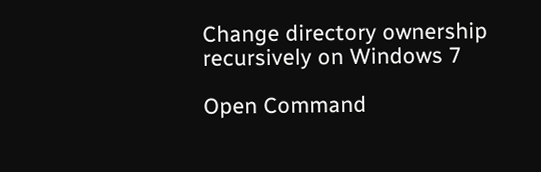Change directory ownership recursively on Windows 7

Open Command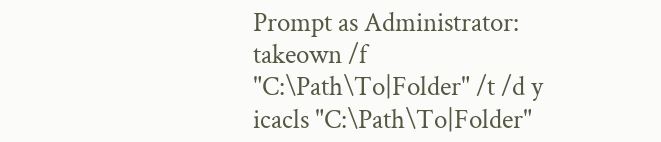Prompt as Administrator:
takeown /f "C:\Path\To|Folder" /t /d y
icacls "C:\Path\To|Folder"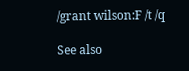/grant wilson:F /t /q

See also